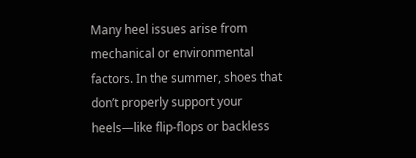Many heel issues arise from mechanical or environmental factors. In the summer, shoes that don’t properly support your heels—like flip-flops or backless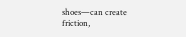shoes—can create friction,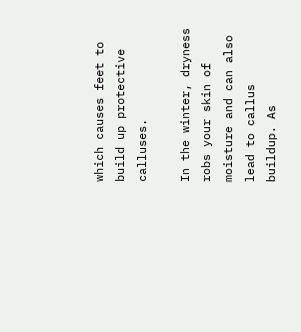which causes feet to build up protective calluses.

In the winter, dryness robs your skin of moisture and can also lead to callus buildup. As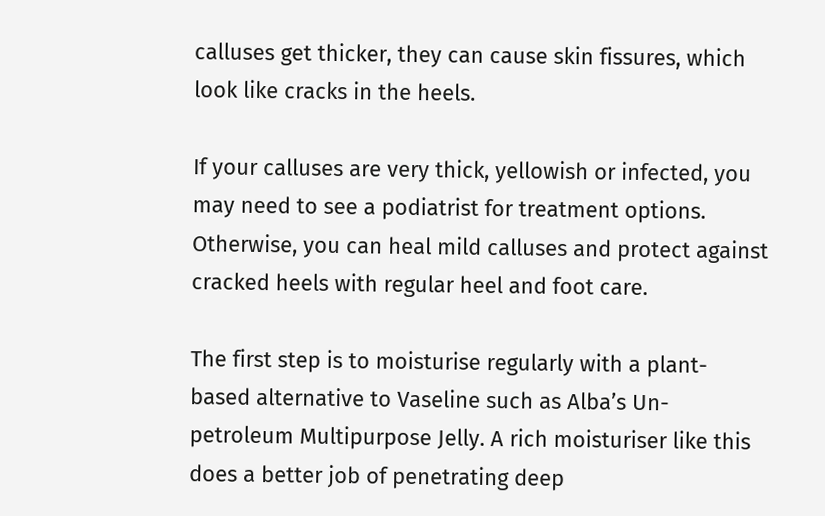calluses get thicker, they can cause skin fissures, which look like cracks in the heels.

If your calluses are very thick, yellowish or infected, you may need to see a podiatrist for treatment options. Otherwise, you can heal mild calluses and protect against cracked heels with regular heel and foot care.

The first step is to moisturise regularly with a plant-based alternative to Vaseline such as Alba’s Un-petroleum Multipurpose Jelly. A rich moisturiser like this does a better job of penetrating deep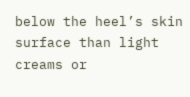below the heel’s skin surface than light creams or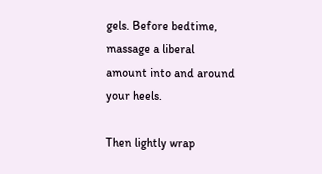gels. Before bedtime, massage a liberal amount into and around your heels.

Then lightly wrap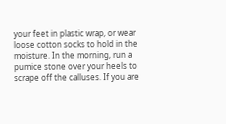your feet in plastic wrap, or wear loose cotton socks to hold in the moisture. In the morning, run a pumice stone over your heels to scrape off the calluses. If you are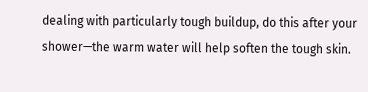dealing with particularly tough buildup, do this after your shower—the warm water will help soften the tough skin.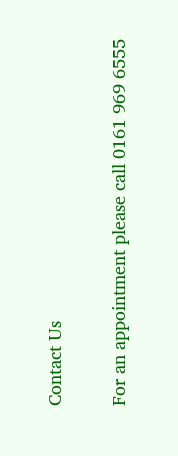Contact Us

For an appointment please call 0161 969 6555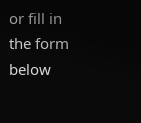or fill in the form below